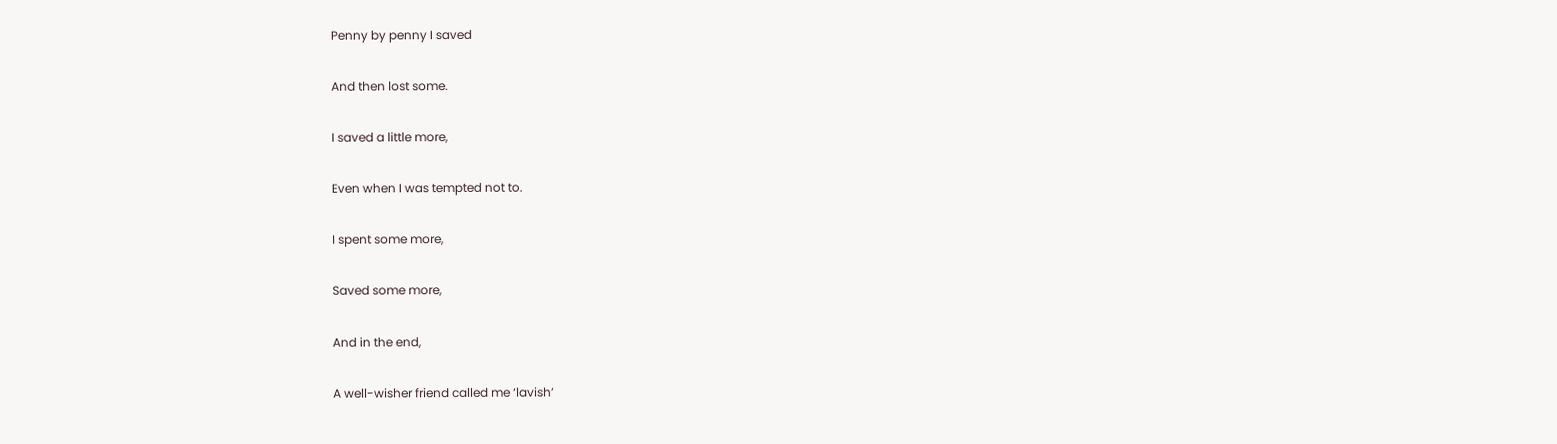Penny by penny I saved

And then lost some.

I saved a little more,

Even when I was tempted not to.

I spent some more,

Saved some more,

And in the end,

A well-wisher friend called me ‘lavish’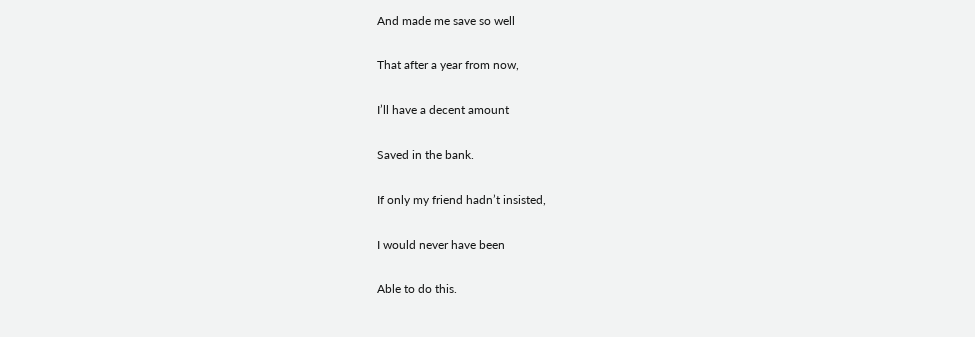And made me save so well

That after a year from now,

I’ll have a decent amount

Saved in the bank.

If only my friend hadn’t insisted,

I would never have been

Able to do this.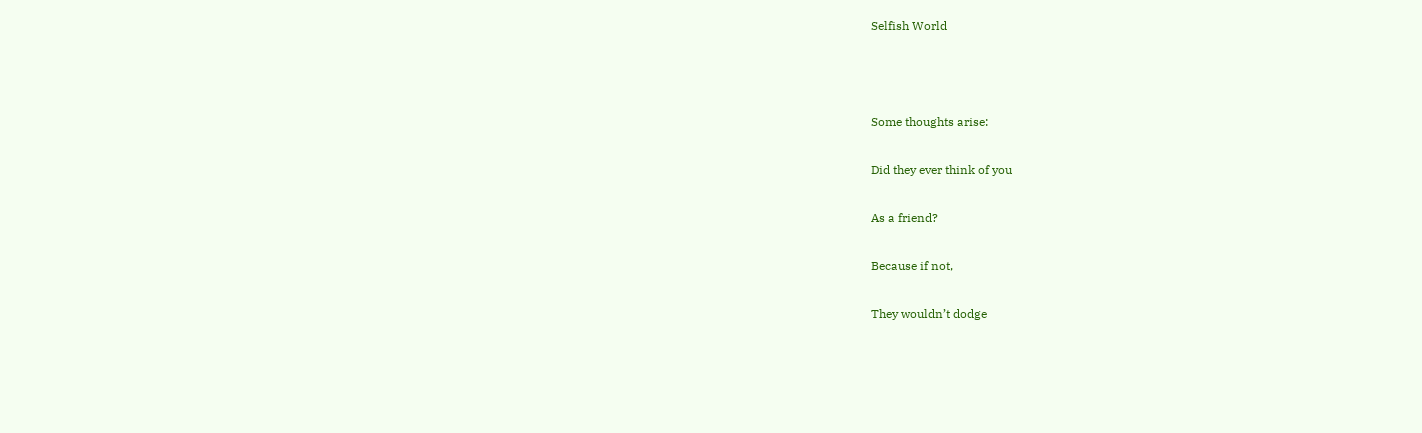Selfish World



Some thoughts arise:

Did they ever think of you

As a friend?

Because if not,

They wouldn’t dodge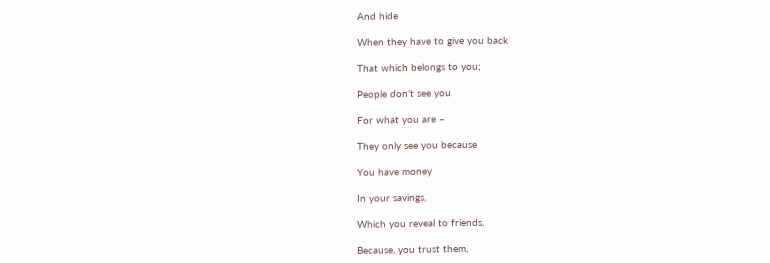And hide

When they have to give you back

That which belongs to you;

People don’t see you

For what you are –

They only see you because

You have money

In your savings,

Which you reveal to friends,

Because, you trust them,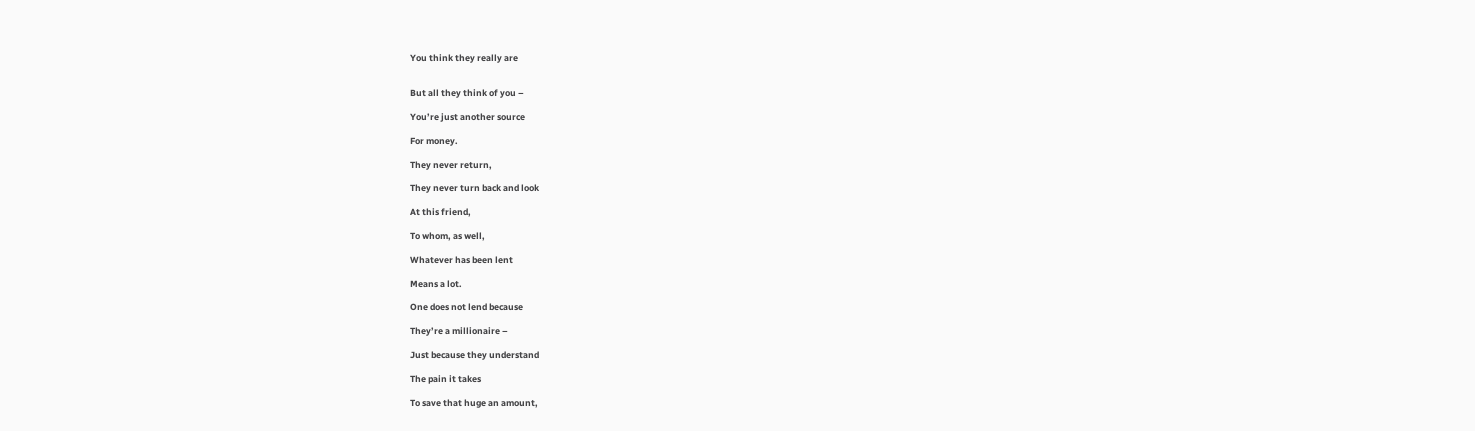You think they really are


But all they think of you –

You’re just another source

For money.

They never return,

They never turn back and look

At this friend,

To whom, as well,

Whatever has been lent

Means a lot.

One does not lend because

They’re a millionaire –

Just because they understand

The pain it takes

To save that huge an amount,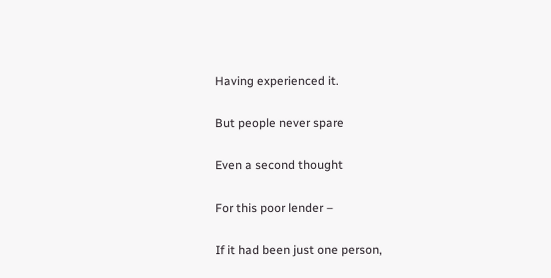Having experienced it.

But people never spare

Even a second thought

For this poor lender –

If it had been just one person,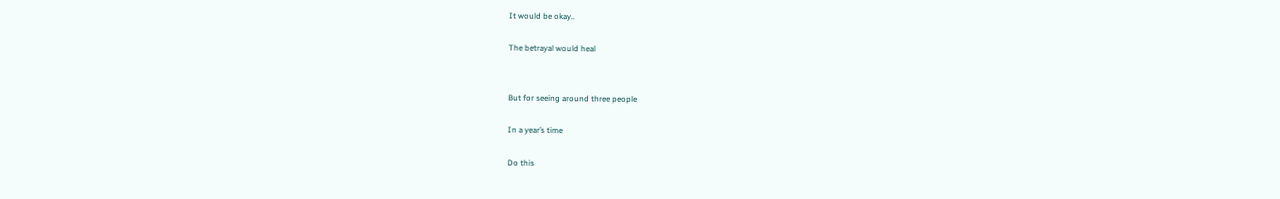It would be okay..

The betrayal would heal


But for seeing around three people

In a year’s time

Do this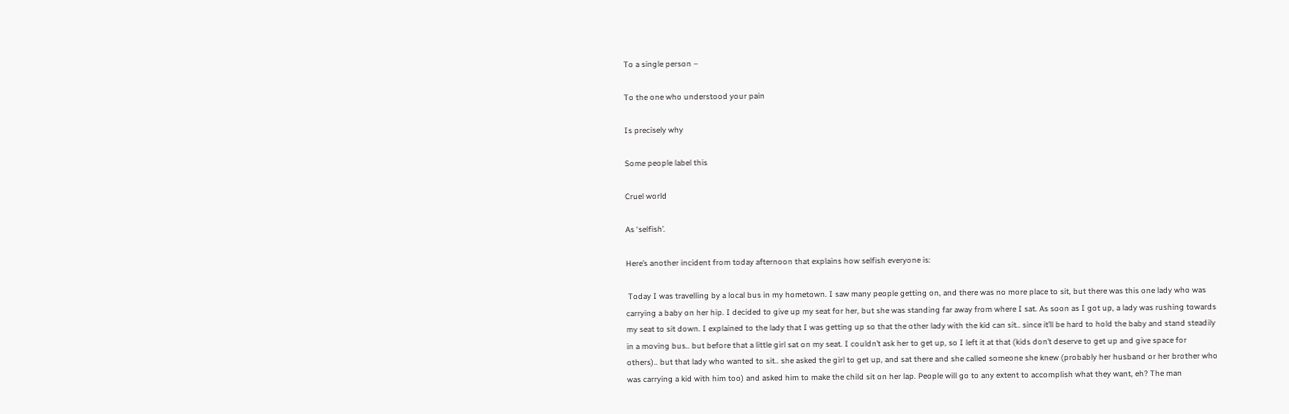To a single person –

To the one who understood your pain

Is precisely why

Some people label this

Cruel world

As ‘selfish’.

Here’s another incident from today afternoon that explains how selfish everyone is:

 Today I was travelling by a local bus in my hometown. I saw many people getting on, and there was no more place to sit, but there was this one lady who was carrying a baby on her hip. I decided to give up my seat for her, but she was standing far away from where I sat. As soon as I got up, a lady was rushing towards my seat to sit down. I explained to the lady that I was getting up so that the other lady with the kid can sit.. since it’ll be hard to hold the baby and stand steadily in a moving bus.. but before that a little girl sat on my seat. I couldn’t ask her to get up, so I left it at that (kids don’t deserve to get up and give space for others).. but that lady who wanted to sit.. she asked the girl to get up, and sat there and she called someone she knew (probably her husband or her brother who was carrying a kid with him too) and asked him to make the child sit on her lap. People will go to any extent to accomplish what they want, eh? The man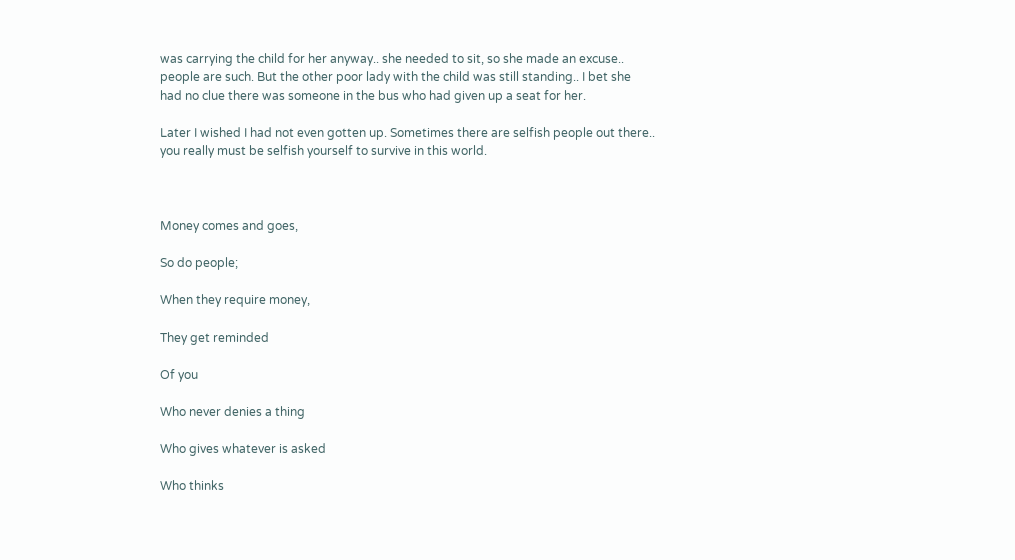was carrying the child for her anyway.. she needed to sit, so she made an excuse.. people are such. But the other poor lady with the child was still standing.. I bet she had no clue there was someone in the bus who had given up a seat for her.

Later I wished I had not even gotten up. Sometimes there are selfish people out there.. you really must be selfish yourself to survive in this world.



Money comes and goes,

So do people;

When they require money,

They get reminded

Of you

Who never denies a thing

Who gives whatever is asked

Who thinks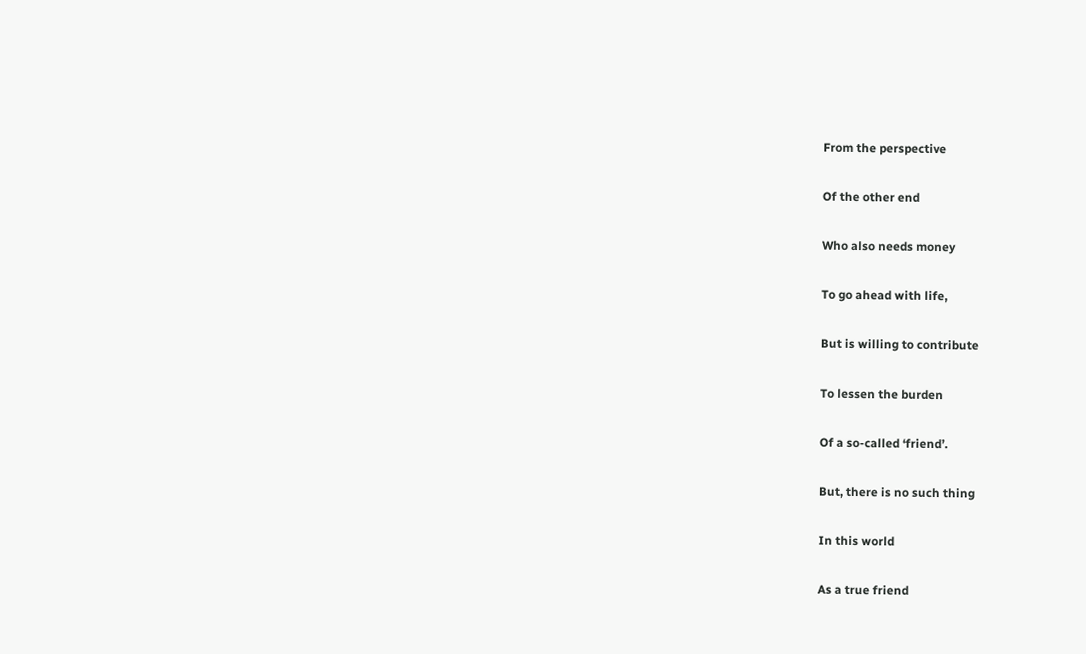From the perspective

Of the other end

Who also needs money

To go ahead with life,

But is willing to contribute

To lessen the burden

Of a so-called ‘friend’.

But, there is no such thing

In this world

As a true friend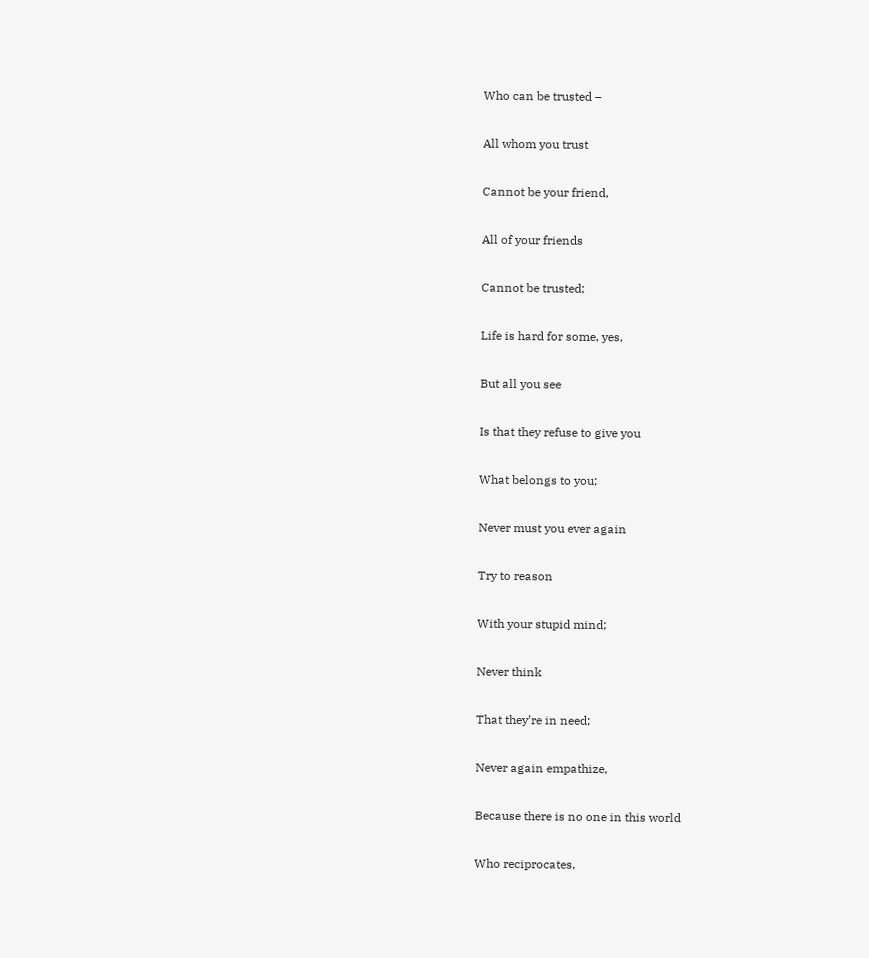Who can be trusted –

All whom you trust

Cannot be your friend,

All of your friends

Cannot be trusted;

Life is hard for some, yes,

But all you see

Is that they refuse to give you

What belongs to you;

Never must you ever again

Try to reason

With your stupid mind;

Never think

That they’re in need;

Never again empathize,

Because there is no one in this world

Who reciprocates,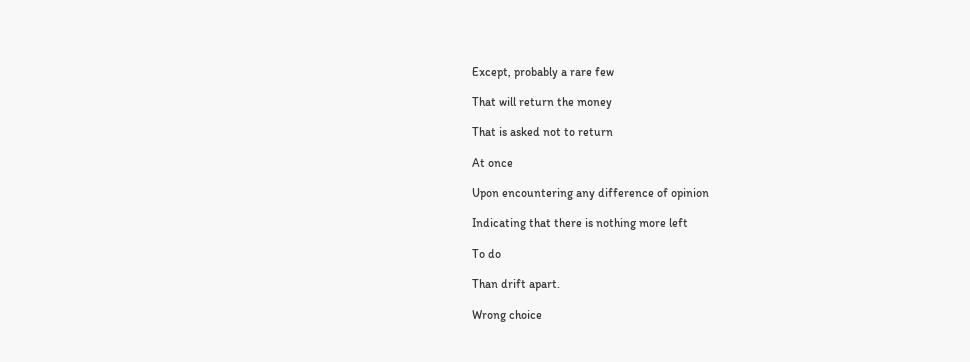Except, probably a rare few

That will return the money

That is asked not to return

At once

Upon encountering any difference of opinion

Indicating that there is nothing more left

To do

Than drift apart.

Wrong choice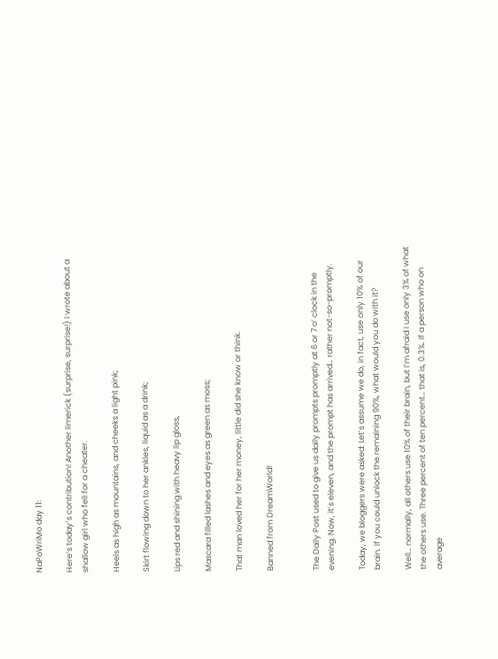NaPoWriMo day 11:

Here’s today’s contribution! Another limerick (surprise, surprise!) I wrote about a shallow girl who fell for a cheater.

Heels as high as mountains, and cheeks a light pink;

Skirt flowing down to her ankles, liquid as a drink;

Lips red and shining with heavy lip gloss,

Mascara filled lashes and eyes as green as moss;

That man loved her for her money, little did she know or think.

Banned from DreamWorld!


The Daily Post used to give us daily prompts promptly at 6 or 7 o’ clock in the evening. Now, it’s eleven, and the prompt has arrived… rather not-so-promptly.

Today, we bloggers were asked: Let’s assume we do, in fact, use only 10% of our brain. If you could unlock the remaining 90%, what would you do with it?

Well… normally, all others use 10% of their brain, but I’m afraid I use only 3% of what the others use. Three percent of ten percent… that is, 0.3%. If a person who on average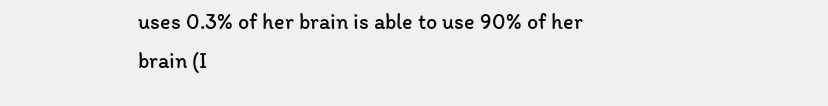uses 0.3% of her brain is able to use 90% of her brain (I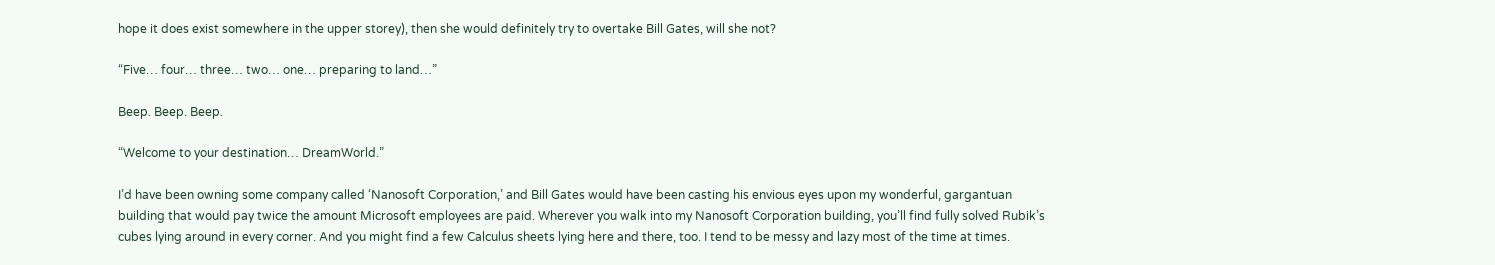hope it does exist somewhere in the upper storey), then she would definitely try to overtake Bill Gates, will she not?

“Five… four… three… two… one… preparing to land…”

Beep. Beep. Beep.

“Welcome to your destination… DreamWorld.”

I’d have been owning some company called ‘Nanosoft Corporation,’ and Bill Gates would have been casting his envious eyes upon my wonderful, gargantuan building that would pay twice the amount Microsoft employees are paid. Wherever you walk into my Nanosoft Corporation building, you’ll find fully solved Rubik’s cubes lying around in every corner. And you might find a few Calculus sheets lying here and there, too. I tend to be messy and lazy most of the time at times.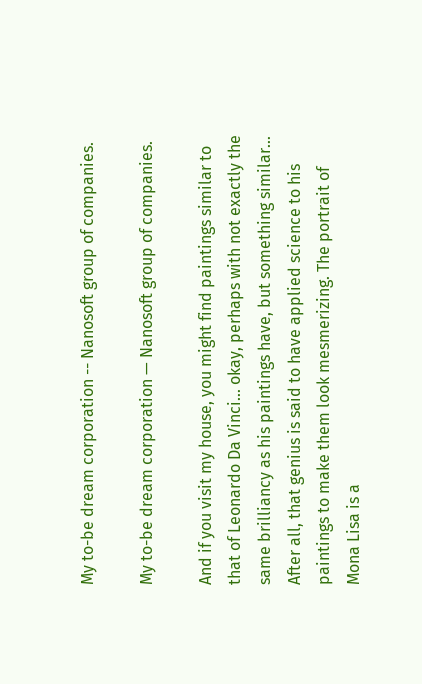My to-be dream corporation -- Nanosoft group of companies.

My to-be dream corporation — Nanosoft group of companies.

And if you visit my house, you might find paintings similar to that of Leonardo Da Vinci… okay, perhaps with not exactly the same brilliancy as his paintings have, but something similar… After all, that genius is said to have applied science to his paintings to make them look mesmerizing. The portrait of Mona Lisa is a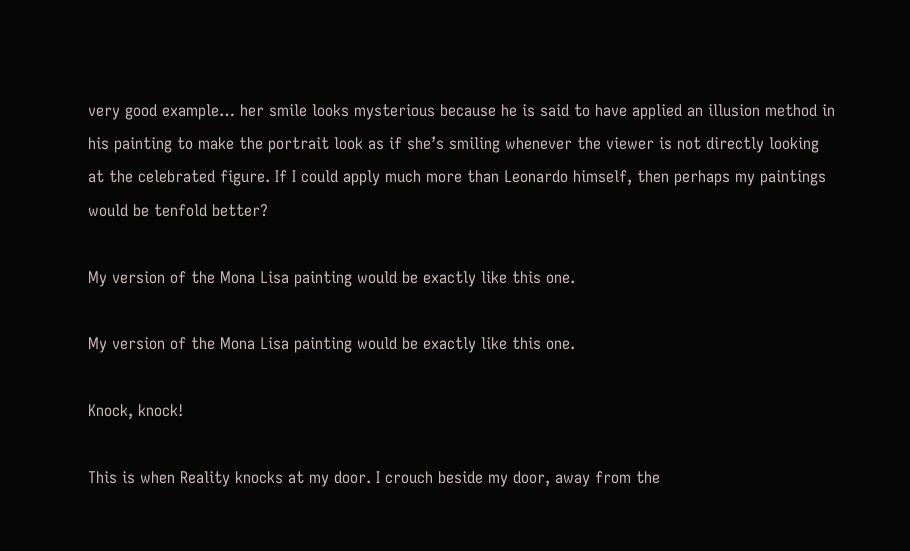very good example… her smile looks mysterious because he is said to have applied an illusion method in his painting to make the portrait look as if she’s smiling whenever the viewer is not directly looking at the celebrated figure. If I could apply much more than Leonardo himself, then perhaps my paintings would be tenfold better?

My version of the Mona Lisa painting would be exactly like this one.

My version of the Mona Lisa painting would be exactly like this one.

Knock, knock!

This is when Reality knocks at my door. I crouch beside my door, away from the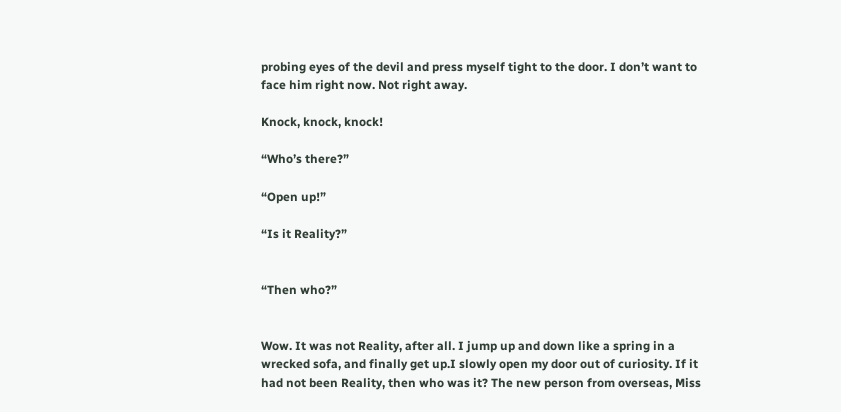probing eyes of the devil and press myself tight to the door. I don’t want to face him right now. Not right away.

Knock, knock, knock!

“Who’s there?”

“Open up!”

“Is it Reality?”


“Then who?”


Wow. It was not Reality, after all. I jump up and down like a spring in a wrecked sofa, and finally get up.I slowly open my door out of curiosity. If it had not been Reality, then who was it? The new person from overseas, Miss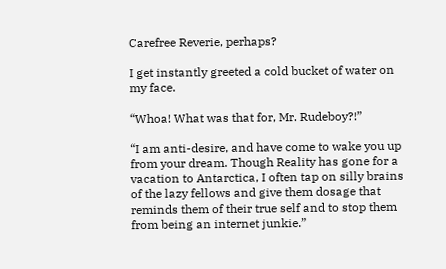Carefree Reverie, perhaps?

I get instantly greeted a cold bucket of water on my face.

“Whoa! What was that for, Mr. Rudeboy?!”

“I am anti-desire, and have come to wake you up from your dream. Though Reality has gone for a vacation to Antarctica, I often tap on silly brains of the lazy fellows and give them dosage that reminds them of their true self and to stop them from being an internet junkie.”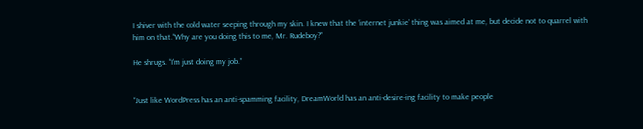I shiver with the cold water seeping through my skin. I knew that the ‘internet junkie’ thing was aimed at me, but decide not to quarrel with him on that.“Why are you doing this to me, Mr. Rudeboy?”

He shrugs. “I’m just doing my job.”


“Just like WordPress has an anti-spamming facility, DreamWorld has an anti-desire-ing facility to make people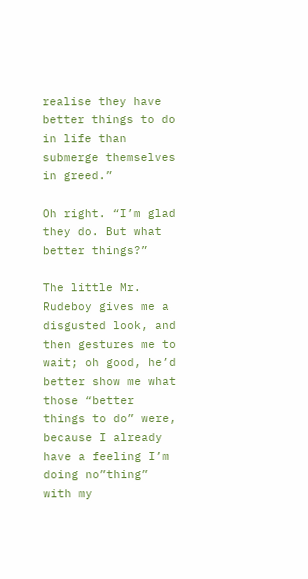realise they have better things to do in life than submerge themselves in greed.”

Oh right. “I’m glad they do. But what better things?”

The little Mr. Rudeboy gives me a disgusted look, and then gestures me to wait; oh good, he’d better show me what those “better things to do” were, because I already have a feeling I’m doing no”thing” with my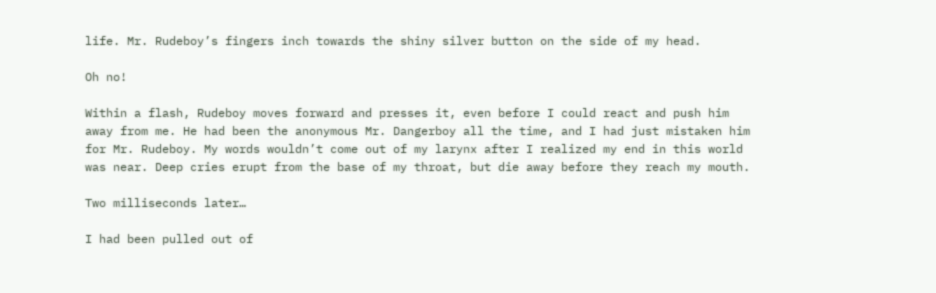life. Mr. Rudeboy’s fingers inch towards the shiny silver button on the side of my head.

Oh no!

Within a flash, Rudeboy moves forward and presses it, even before I could react and push him away from me. He had been the anonymous Mr. Dangerboy all the time, and I had just mistaken him for Mr. Rudeboy. My words wouldn’t come out of my larynx after I realized my end in this world was near. Deep cries erupt from the base of my throat, but die away before they reach my mouth.

Two milliseconds later…

I had been pulled out of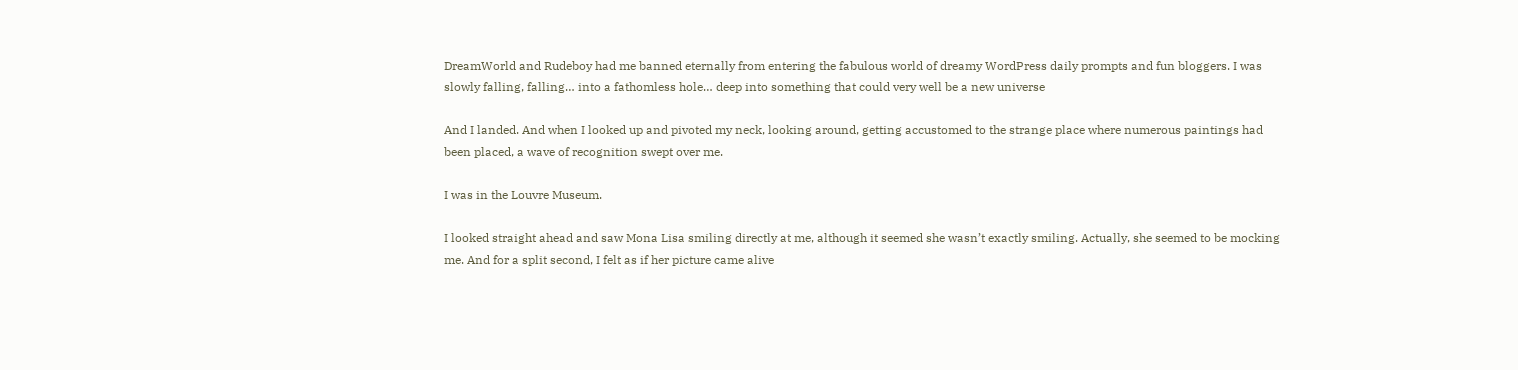DreamWorld and Rudeboy had me banned eternally from entering the fabulous world of dreamy WordPress daily prompts and fun bloggers. I was slowly falling, falling… into a fathomless hole… deep into something that could very well be a new universe

And I landed. And when I looked up and pivoted my neck, looking around, getting accustomed to the strange place where numerous paintings had been placed, a wave of recognition swept over me.

I was in the Louvre Museum.

I looked straight ahead and saw Mona Lisa smiling directly at me, although it seemed she wasn’t exactly smiling. Actually, she seemed to be mocking me. And for a split second, I felt as if her picture came alive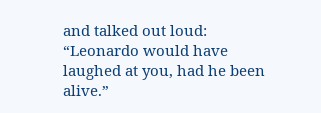and talked out loud: “Leonardo would have laughed at you, had he been alive.”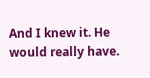And I knew it. He would really have.